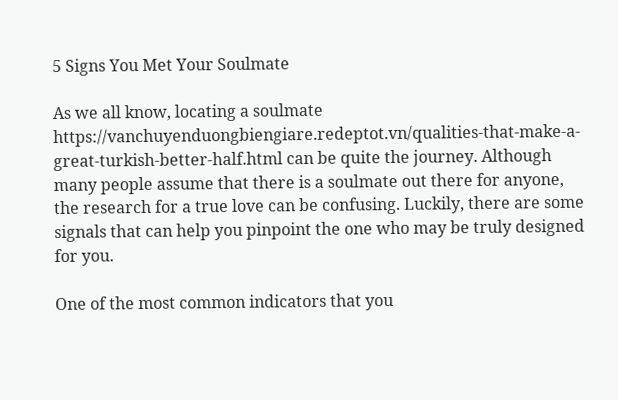5 Signs You Met Your Soulmate

As we all know, locating a soulmate https://vanchuyenduongbiengiare.redeptot.vn/qualities-that-make-a-great-turkish-better-half.html can be quite the journey. Although many people assume that there is a soulmate out there for anyone, the research for a true love can be confusing. Luckily, there are some signals that can help you pinpoint the one who may be truly designed for you.

One of the most common indicators that you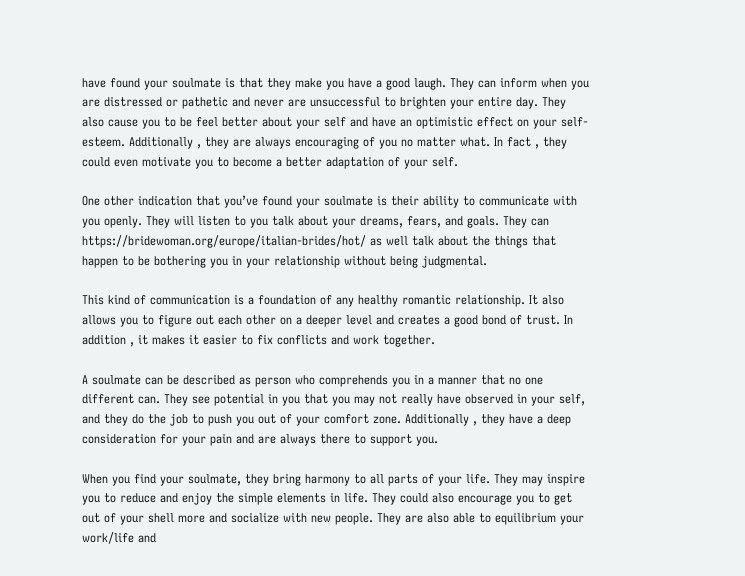have found your soulmate is that they make you have a good laugh. They can inform when you are distressed or pathetic and never are unsuccessful to brighten your entire day. They also cause you to be feel better about your self and have an optimistic effect on your self-esteem. Additionally , they are always encouraging of you no matter what. In fact , they could even motivate you to become a better adaptation of your self.

One other indication that you’ve found your soulmate is their ability to communicate with you openly. They will listen to you talk about your dreams, fears, and goals. They can https://bridewoman.org/europe/italian-brides/hot/ as well talk about the things that happen to be bothering you in your relationship without being judgmental.

This kind of communication is a foundation of any healthy romantic relationship. It also allows you to figure out each other on a deeper level and creates a good bond of trust. In addition , it makes it easier to fix conflicts and work together.

A soulmate can be described as person who comprehends you in a manner that no one different can. They see potential in you that you may not really have observed in your self, and they do the job to push you out of your comfort zone. Additionally , they have a deep consideration for your pain and are always there to support you.

When you find your soulmate, they bring harmony to all parts of your life. They may inspire you to reduce and enjoy the simple elements in life. They could also encourage you to get out of your shell more and socialize with new people. They are also able to equilibrium your work/life and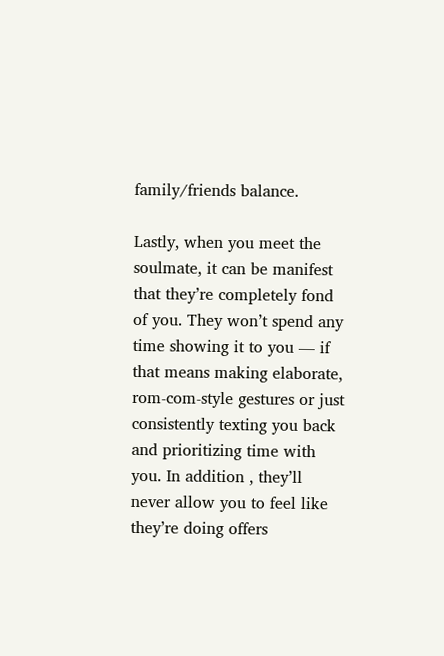family/friends balance.

Lastly, when you meet the soulmate, it can be manifest that they’re completely fond of you. They won’t spend any time showing it to you — if that means making elaborate, rom-com-style gestures or just consistently texting you back and prioritizing time with you. In addition , they’ll never allow you to feel like they’re doing offers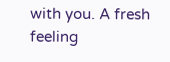with you. A fresh feeling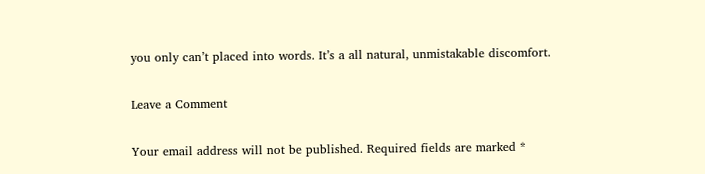you only can’t placed into words. It’s a all natural, unmistakable discomfort.

Leave a Comment

Your email address will not be published. Required fields are marked *